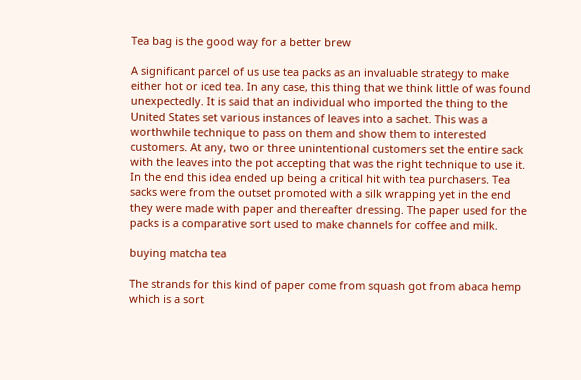Tea bag is the good way for a better brew

A significant parcel of us use tea packs as an invaluable strategy to make either hot or iced tea. In any case, this thing that we think little of was found unexpectedly. It is said that an individual who imported the thing to the United States set various instances of leaves into a sachet. This was a worthwhile technique to pass on them and show them to interested customers. At any, two or three unintentional customers set the entire sack with the leaves into the pot accepting that was the right technique to use it. In the end this idea ended up being a critical hit with tea purchasers. Tea sacks were from the outset promoted with a silk wrapping yet in the end they were made with paper and thereafter dressing. The paper used for the packs is a comparative sort used to make channels for coffee and milk.

buying matcha tea

The strands for this kind of paper come from squash got from abaca hemp which is a sort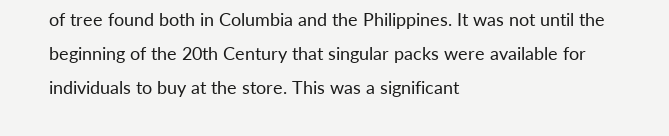of tree found both in Columbia and the Philippines. It was not until the beginning of the 20th Century that singular packs were available for individuals to buy at the store. This was a significant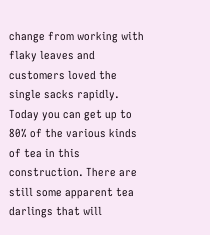change from working with flaky leaves and customers loved the single sacks rapidly. Today you can get up to 80% of the various kinds of tea in this construction. There are still some apparent tea darlings that will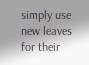simply use new leaves for their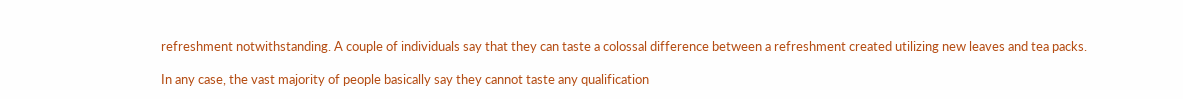refreshment notwithstanding. A couple of individuals say that they can taste a colossal difference between a refreshment created utilizing new leaves and tea packs.

In any case, the vast majority of people basically say they cannot taste any qualification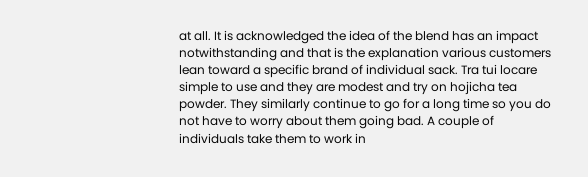at all. It is acknowledged the idea of the blend has an impact notwithstanding and that is the explanation various customers lean toward a specific brand of individual sack. Tra tui locare simple to use and they are modest and try on hojicha tea powder. They similarly continue to go for a long time so you do not have to worry about them going bad. A couple of individuals take them to work in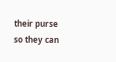their purse so they can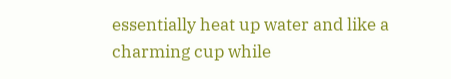essentially heat up water and like a charming cup while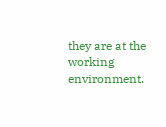they are at the working environment.